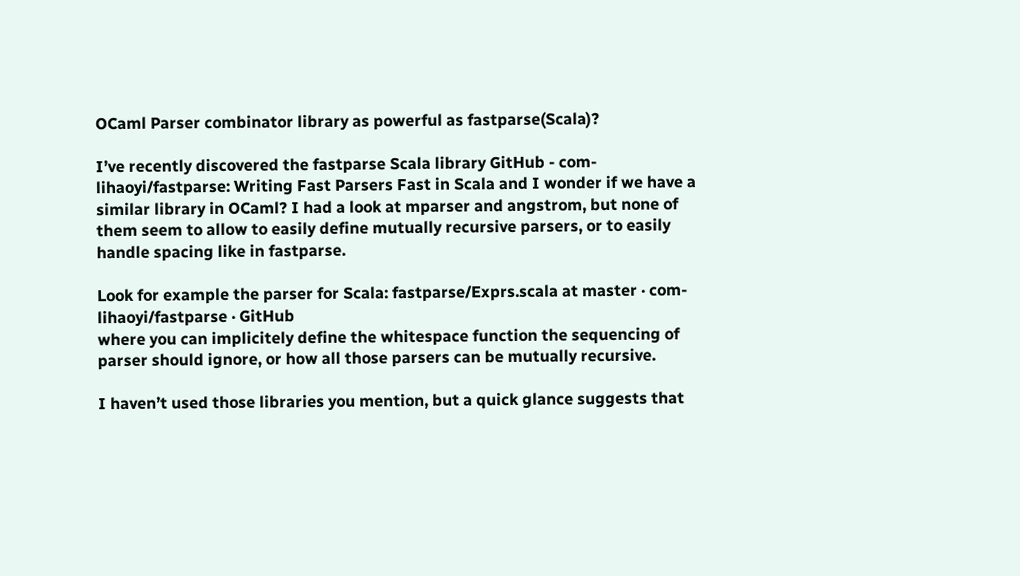OCaml Parser combinator library as powerful as fastparse(Scala)?

I’ve recently discovered the fastparse Scala library GitHub - com-lihaoyi/fastparse: Writing Fast Parsers Fast in Scala and I wonder if we have a similar library in OCaml? I had a look at mparser and angstrom, but none of them seem to allow to easily define mutually recursive parsers, or to easily handle spacing like in fastparse.

Look for example the parser for Scala: fastparse/Exprs.scala at master · com-lihaoyi/fastparse · GitHub
where you can implicitely define the whitespace function the sequencing of parser should ignore, or how all those parsers can be mutually recursive.

I haven’t used those libraries you mention, but a quick glance suggests that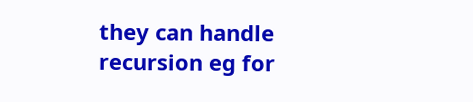they can handle recursion eg for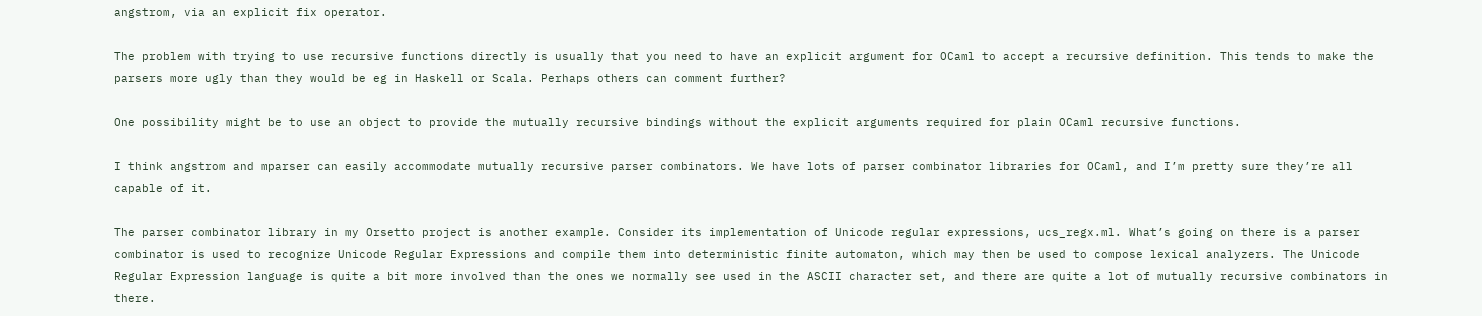angstrom, via an explicit fix operator.

The problem with trying to use recursive functions directly is usually that you need to have an explicit argument for OCaml to accept a recursive definition. This tends to make the parsers more ugly than they would be eg in Haskell or Scala. Perhaps others can comment further?

One possibility might be to use an object to provide the mutually recursive bindings without the explicit arguments required for plain OCaml recursive functions.

I think angstrom and mparser can easily accommodate mutually recursive parser combinators. We have lots of parser combinator libraries for OCaml, and I’m pretty sure they’re all capable of it.

The parser combinator library in my Orsetto project is another example. Consider its implementation of Unicode regular expressions, ucs_regx.ml. What’s going on there is a parser combinator is used to recognize Unicode Regular Expressions and compile them into deterministic finite automaton, which may then be used to compose lexical analyzers. The Unicode Regular Expression language is quite a bit more involved than the ones we normally see used in the ASCII character set, and there are quite a lot of mutually recursive combinators in there.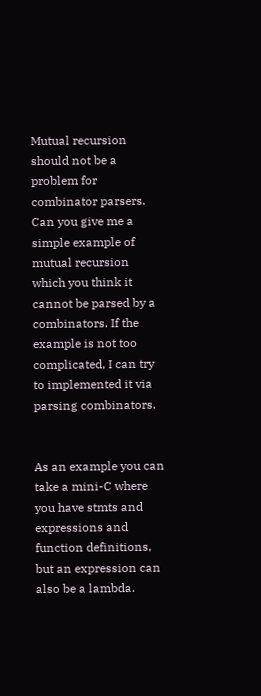Mutual recursion should not be a problem for combinator parsers. Can you give me a simple example of mutual recursion which you think it cannot be parsed by a combinators. If the example is not too complicated, I can try to implemented it via parsing combinators.


As an example you can take a mini-C where you have stmts and expressions and function definitions, but an expression can also be a lambda.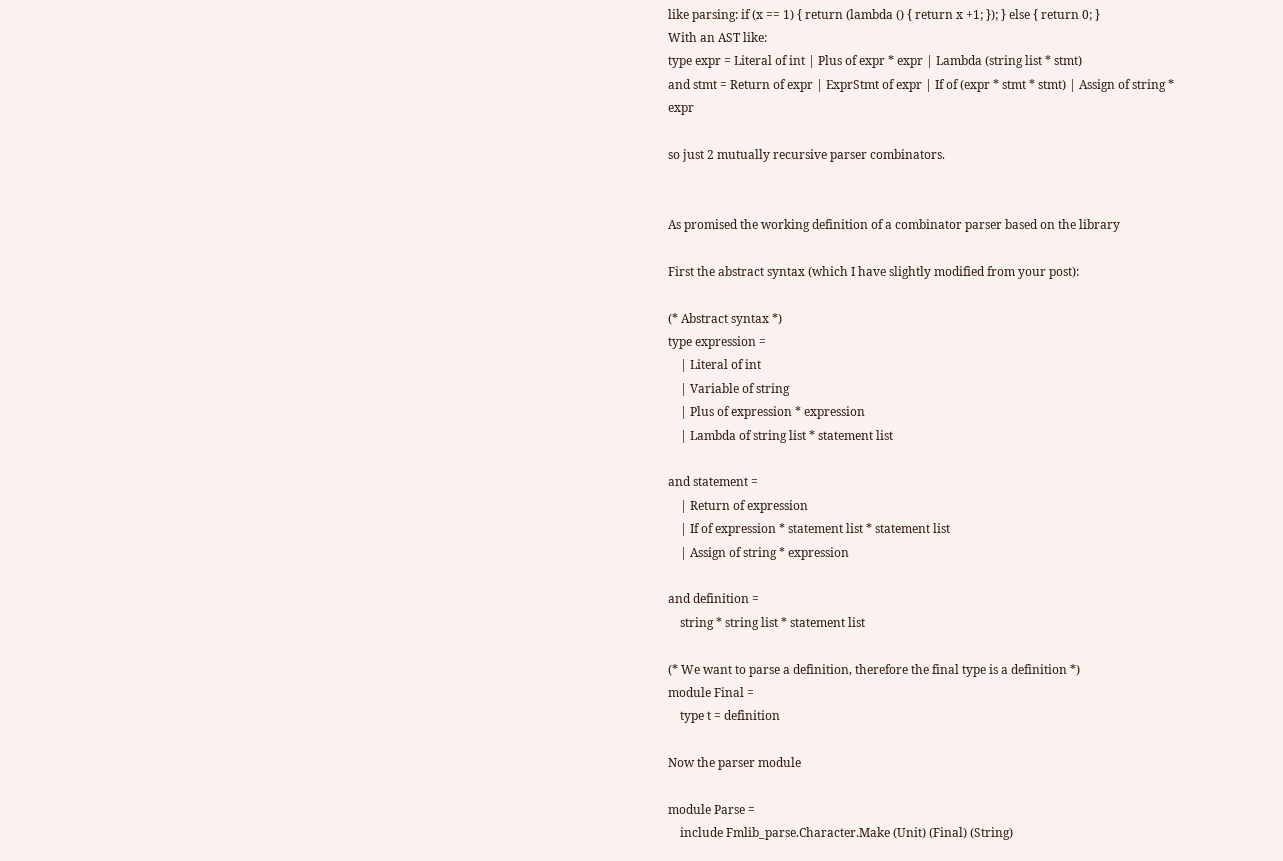like parsing: if (x == 1) { return (lambda () { return x +1; }); } else { return 0; }
With an AST like:
type expr = Literal of int | Plus of expr * expr | Lambda (string list * stmt)
and stmt = Return of expr | ExprStmt of expr | If of (expr * stmt * stmt) | Assign of string * expr

so just 2 mutually recursive parser combinators.


As promised the working definition of a combinator parser based on the library

First the abstract syntax (which I have slightly modified from your post):

(* Abstract syntax *)
type expression =
    | Literal of int
    | Variable of string
    | Plus of expression * expression
    | Lambda of string list * statement list

and statement =
    | Return of expression
    | If of expression * statement list * statement list
    | Assign of string * expression

and definition =
    string * string list * statement list

(* We want to parse a definition, therefore the final type is a definition *)
module Final =
    type t = definition

Now the parser module

module Parse =
    include Fmlib_parse.Character.Make (Unit) (Final) (String)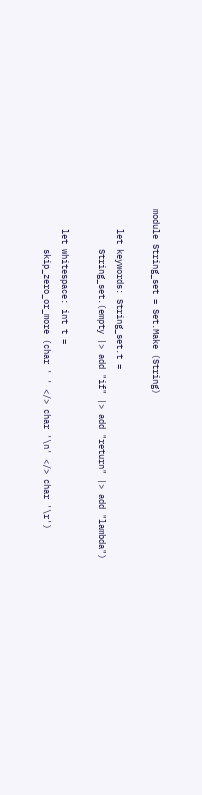module String_set = Set.Make (String)

    let keywords: String_set.t =
        String_set.(empty |> add "if" |> add "return" |> add "lambda")

    let whitespace: int t =
        skip_zero_or_more (char ' ' </> char '\n' </> char '\r')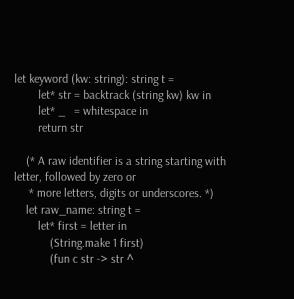let keyword (kw: string): string t =
        let* str = backtrack (string kw) kw in
        let* _   = whitespace in
        return str

    (* A raw identifier is a string starting with letter, followed by zero or
     * more letters, digits or underscores. *)
    let raw_name: string t =
        let* first = letter in
            (String.make 1 first)
            (fun c str -> str ^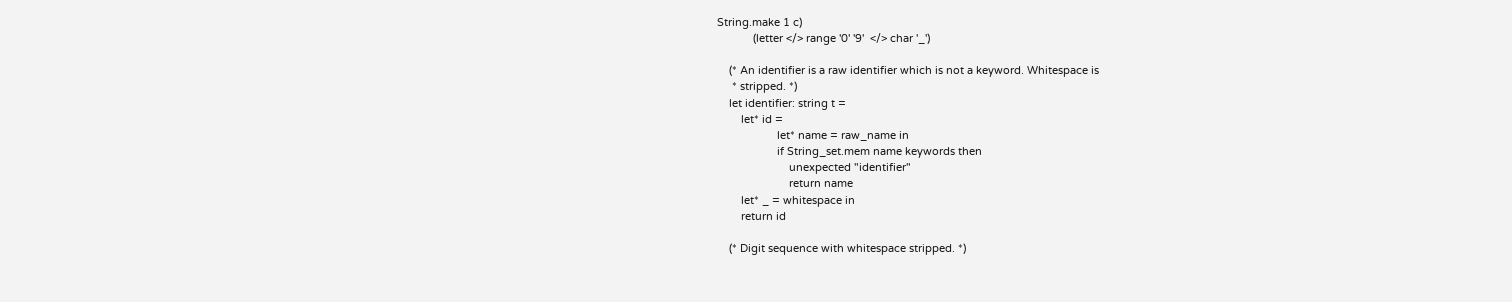String.make 1 c)
            (letter </> range '0' '9'  </> char '_')

    (* An identifier is a raw identifier which is not a keyword. Whitespace is
     * stripped. *)
    let identifier: string t =
        let* id =
                    let* name = raw_name in
                    if String_set.mem name keywords then
                        unexpected "identifier"
                        return name
        let* _ = whitespace in
        return id

    (* Digit sequence with whitespace stripped. *)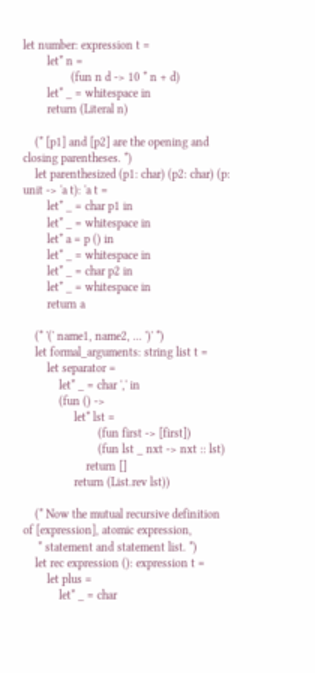let number: expression t =
        let* n =
                (fun n d -> 10 * n + d)
        let* _ = whitespace in
        return (Literal n)

    (* [p1] and [p2] are the opening and closing parentheses. *)
    let parenthesized (p1: char) (p2: char) (p: unit -> 'a t): 'a t =
        let* _ = char p1 in
        let* _ = whitespace in
        let* a = p () in
        let* _ = whitespace in
        let* _ = char p2 in
        let* _ = whitespace in
        return a

    (* '(' name1, name2, ... ')' *)
    let formal_arguments: string list t =
        let separator =
            let* _ = char ',' in
            (fun () ->
                 let* lst =
                         (fun first -> [first])
                         (fun lst _ nxt -> nxt :: lst)
                     return []
                 return (List.rev lst))

    (* Now the mutual recursive definition of [expression], atomic expression,
     * statement and statement list. *)
    let rec expression (): expression t =
        let plus =
            let* _ = char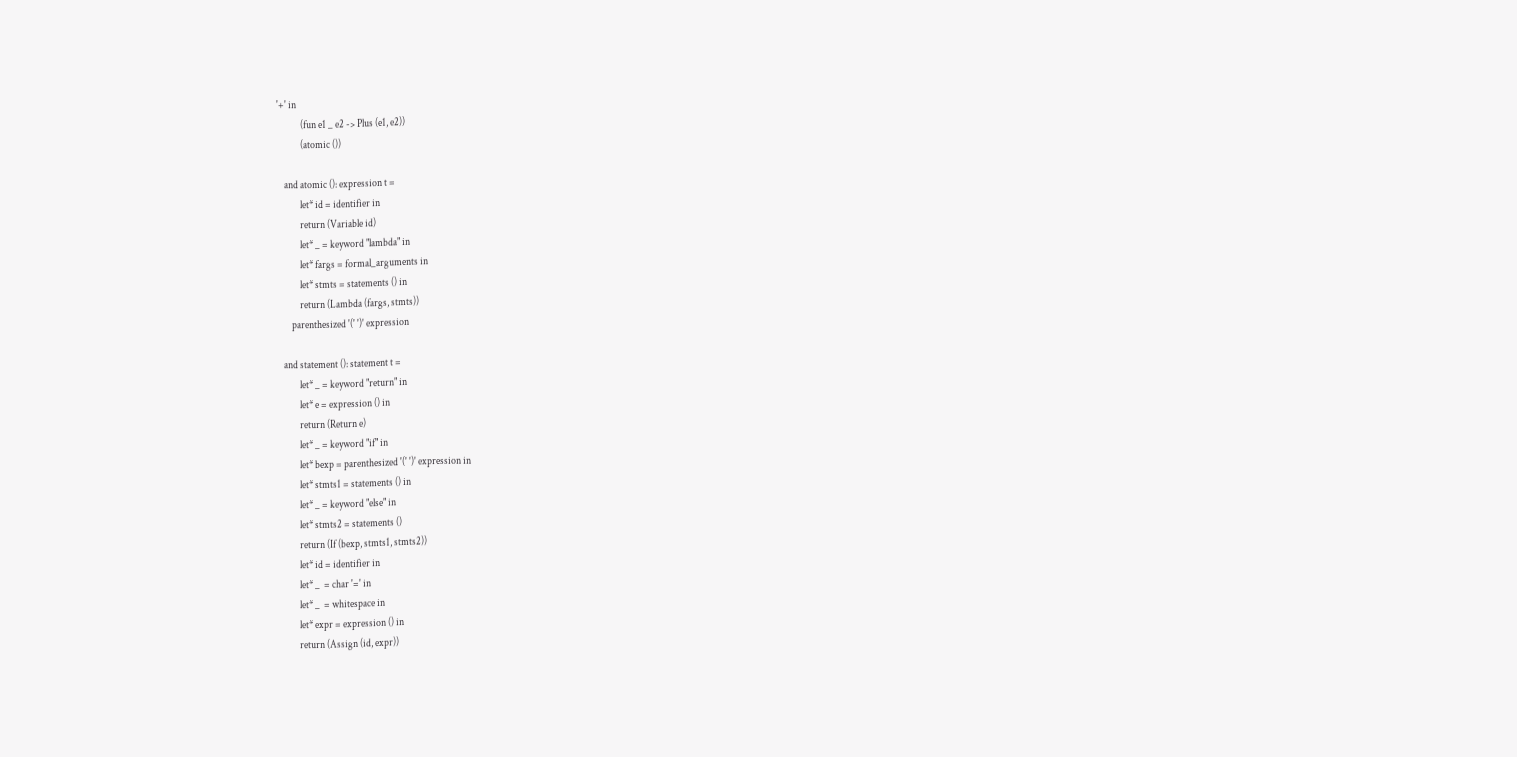'+' in
            (fun e1 _ e2 -> Plus (e1, e2))
            (atomic ())

    and atomic (): expression t =
            let* id = identifier in
            return (Variable id)
            let* _ = keyword "lambda" in
            let* fargs = formal_arguments in
            let* stmts = statements () in
            return (Lambda (fargs, stmts))
        parenthesized '(' ')' expression

    and statement (): statement t =
            let* _ = keyword "return" in
            let* e = expression () in
            return (Return e)
            let* _ = keyword "if" in
            let* bexp = parenthesized '(' ')' expression in
            let* stmts1 = statements () in
            let* _ = keyword "else" in
            let* stmts2 = statements ()
            return (If (bexp, stmts1, stmts2))
            let* id = identifier in
            let* _  = char '=' in
            let* _  = whitespace in
            let* expr = expression () in
            return (Assign (id, expr))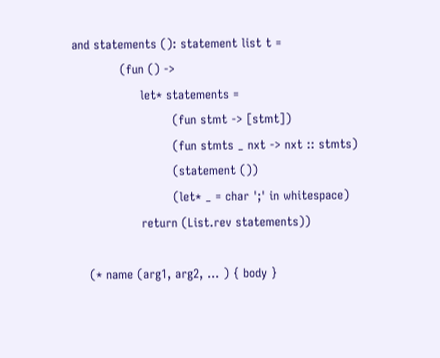and statements (): statement list t =
            (fun () ->
                 let* statements =
                         (fun stmt -> [stmt])
                         (fun stmts _ nxt -> nxt :: stmts)
                         (statement ())
                         (let* _ = char ';' in whitespace)
                 return (List.rev statements))

    (* name (arg1, arg2, ... ) { body }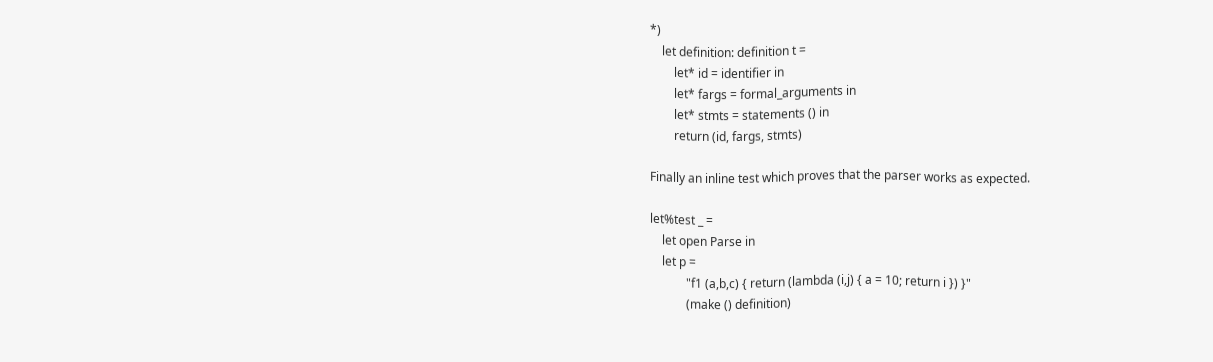*)
    let definition: definition t =
        let* id = identifier in
        let* fargs = formal_arguments in
        let* stmts = statements () in
        return (id, fargs, stmts)

Finally an inline test which proves that the parser works as expected.

let%test _ =
    let open Parse in
    let p =
            "f1 (a,b,c) { return (lambda (i,j) { a = 10; return i }) }"
            (make () definition)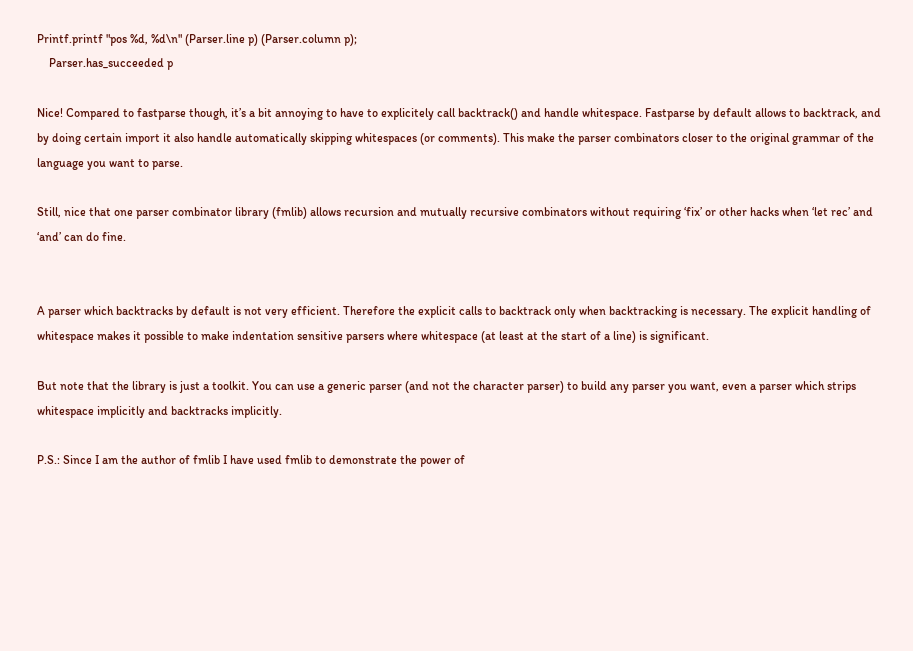Printf.printf "pos %d, %d\n" (Parser.line p) (Parser.column p);
    Parser.has_succeeded p

Nice! Compared to fastparse though, it’s a bit annoying to have to explicitely call backtrack() and handle whitespace. Fastparse by default allows to backtrack, and by doing certain import it also handle automatically skipping whitespaces (or comments). This make the parser combinators closer to the original grammar of the language you want to parse.

Still, nice that one parser combinator library (fmlib) allows recursion and mutually recursive combinators without requiring ‘fix’ or other hacks when ‘let rec’ and ‘and’ can do fine.


A parser which backtracks by default is not very efficient. Therefore the explicit calls to backtrack only when backtracking is necessary. The explicit handling of whitespace makes it possible to make indentation sensitive parsers where whitespace (at least at the start of a line) is significant.

But note that the library is just a toolkit. You can use a generic parser (and not the character parser) to build any parser you want, even a parser which strips whitespace implicitly and backtracks implicitly.

P.S.: Since I am the author of fmlib I have used fmlib to demonstrate the power of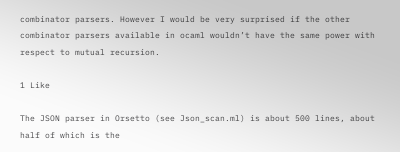combinator parsers. However I would be very surprised if the other combinator parsers available in ocaml wouldn’t have the same power with respect to mutual recursion.

1 Like

The JSON parser in Orsetto (see Json_scan.ml) is about 500 lines, about half of which is the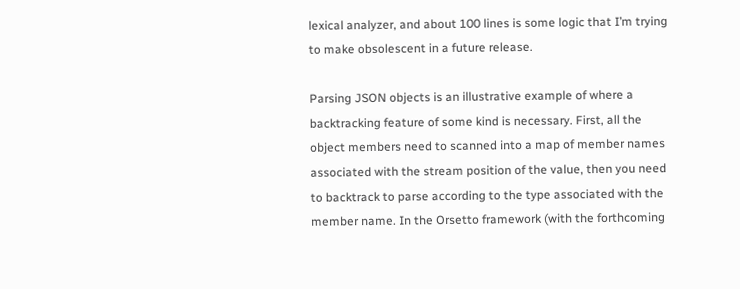lexical analyzer, and about 100 lines is some logic that I’m trying to make obsolescent in a future release.

Parsing JSON objects is an illustrative example of where a backtracking feature of some kind is necessary. First, all the object members need to scanned into a map of member names associated with the stream position of the value, then you need to backtrack to parse according to the type associated with the member name. In the Orsetto framework (with the forthcoming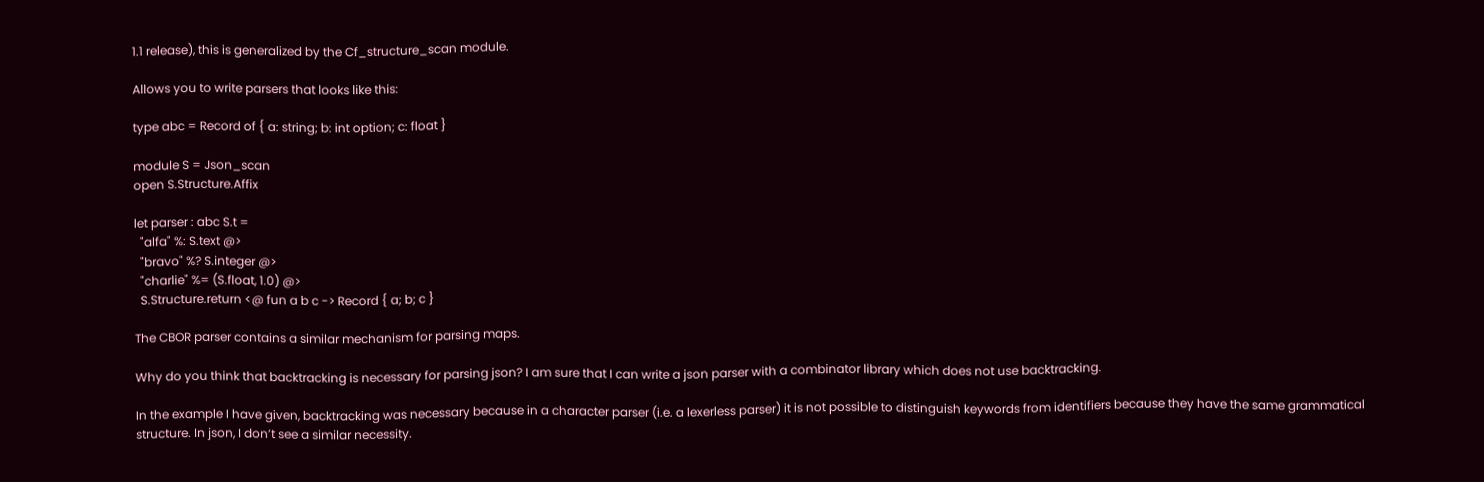1.1 release), this is generalized by the Cf_structure_scan module.

Allows you to write parsers that looks like this:

type abc = Record of { a: string; b: int option; c: float }

module S = Json_scan
open S.Structure.Affix

let parser : abc S.t =
  "alfa" %: S.text @>
  "bravo" %? S.integer @>
  "charlie" %= (S.float, 1.0) @>
  S.Structure.return <@ fun a b c -> Record { a; b; c }

The CBOR parser contains a similar mechanism for parsing maps.

Why do you think that backtracking is necessary for parsing json? I am sure that I can write a json parser with a combinator library which does not use backtracking.

In the example I have given, backtracking was necessary because in a character parser (i.e. a lexerless parser) it is not possible to distinguish keywords from identifiers because they have the same grammatical structure. In json, I don’t see a similar necessity.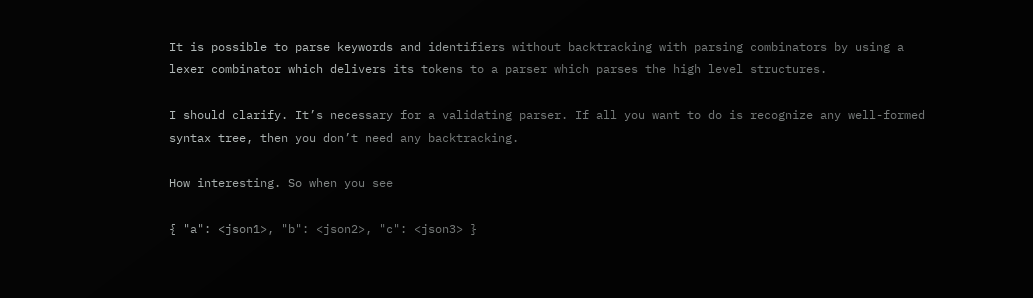It is possible to parse keywords and identifiers without backtracking with parsing combinators by using a lexer combinator which delivers its tokens to a parser which parses the high level structures.

I should clarify. It’s necessary for a validating parser. If all you want to do is recognize any well-formed syntax tree, then you don’t need any backtracking.

How interesting. So when you see

{ "a": <json1>, "b": <json2>, "c": <json3> }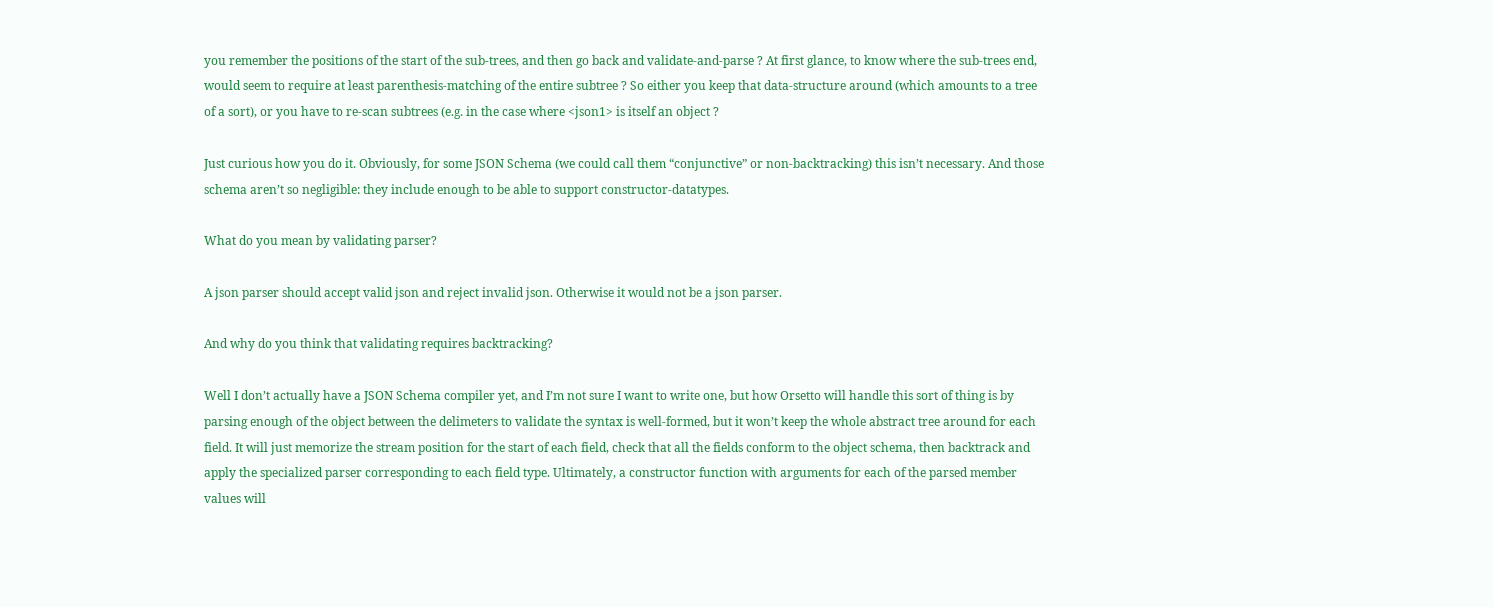you remember the positions of the start of the sub-trees, and then go back and validate-and-parse ? At first glance, to know where the sub-trees end, would seem to require at least parenthesis-matching of the entire subtree ? So either you keep that data-structure around (which amounts to a tree of a sort), or you have to re-scan subtrees (e.g. in the case where <json1> is itself an object ?

Just curious how you do it. Obviously, for some JSON Schema (we could call them “conjunctive” or non-backtracking) this isn’t necessary. And those schema aren’t so negligible: they include enough to be able to support constructor-datatypes.

What do you mean by validating parser?

A json parser should accept valid json and reject invalid json. Otherwise it would not be a json parser.

And why do you think that validating requires backtracking?

Well I don’t actually have a JSON Schema compiler yet, and I’m not sure I want to write one, but how Orsetto will handle this sort of thing is by parsing enough of the object between the delimeters to validate the syntax is well-formed, but it won’t keep the whole abstract tree around for each field. It will just memorize the stream position for the start of each field, check that all the fields conform to the object schema, then backtrack and apply the specialized parser corresponding to each field type. Ultimately, a constructor function with arguments for each of the parsed member values will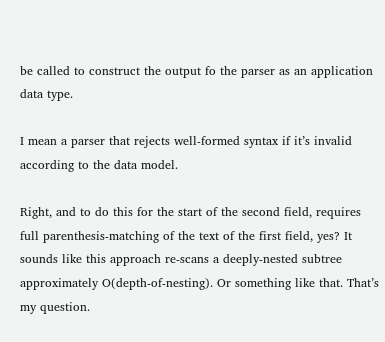be called to construct the output fo the parser as an application data type.

I mean a parser that rejects well-formed syntax if it’s invalid according to the data model.

Right, and to do this for the start of the second field, requires full parenthesis-matching of the text of the first field, yes? It sounds like this approach re-scans a deeply-nested subtree approximately O(depth-of-nesting). Or something like that. That’s my question.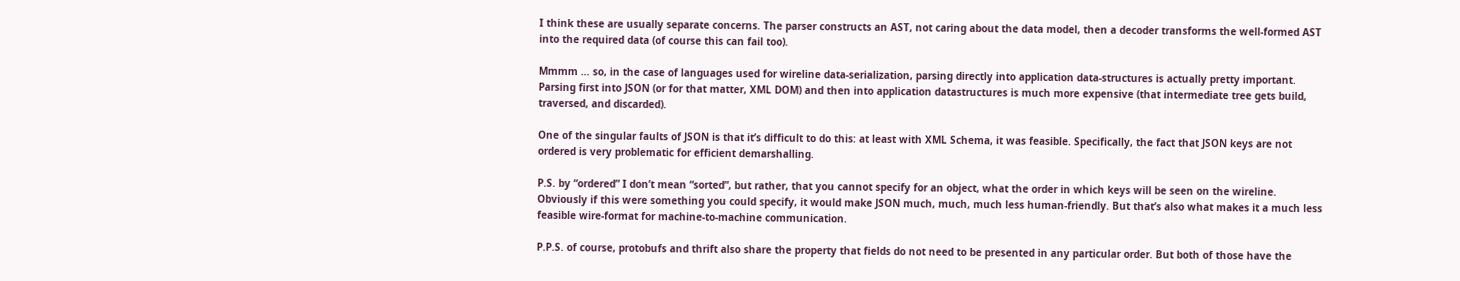I think these are usually separate concerns. The parser constructs an AST, not caring about the data model, then a decoder transforms the well-formed AST into the required data (of course this can fail too).

Mmmm … so, in the case of languages used for wireline data-serialization, parsing directly into application data-structures is actually pretty important. Parsing first into JSON (or for that matter, XML DOM) and then into application datastructures is much more expensive (that intermediate tree gets build, traversed, and discarded).

One of the singular faults of JSON is that it’s difficult to do this: at least with XML Schema, it was feasible. Specifically, the fact that JSON keys are not ordered is very problematic for efficient demarshalling.

P.S. by “ordered” I don’t mean “sorted”, but rather, that you cannot specify for an object, what the order in which keys will be seen on the wireline. Obviously if this were something you could specify, it would make JSON much, much, much less human-friendly. But that’s also what makes it a much less feasible wire-format for machine-to-machine communication.

P.P.S. of course, protobufs and thrift also share the property that fields do not need to be presented in any particular order. But both of those have the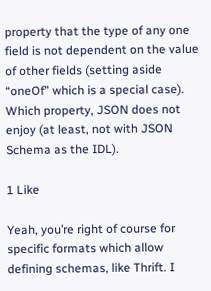property that the type of any one field is not dependent on the value of other fields (setting aside “oneOf” which is a special case). Which property, JSON does not enjoy (at least, not with JSON Schema as the IDL).

1 Like

Yeah, you’re right of course for specific formats which allow defining schemas, like Thrift. I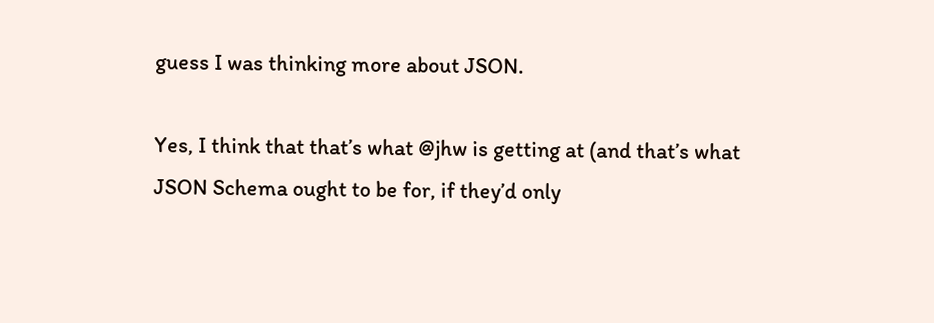guess I was thinking more about JSON.

Yes, I think that that’s what @jhw is getting at (and that’s what JSON Schema ought to be for, if they’d only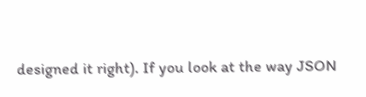designed it right). If you look at the way JSON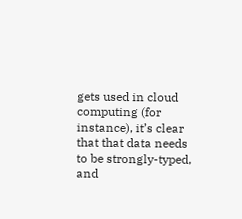gets used in cloud computing (for instance), it’s clear that that data needs to be strongly-typed, and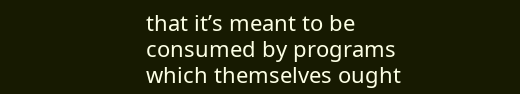that it’s meant to be consumed by programs which themselves ought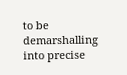to be demarshalling into precise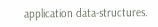application data-structures.